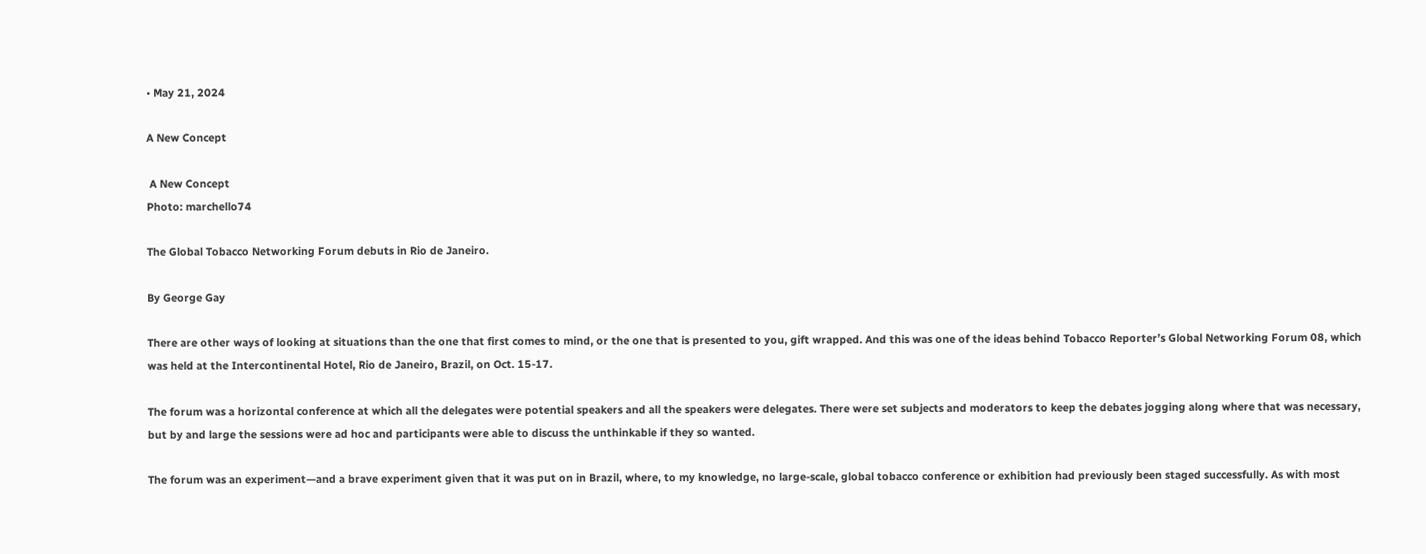• May 21, 2024

A New Concept

 A New Concept
Photo: marchello74

The Global Tobacco Networking Forum debuts in Rio de Janeiro.

By George Gay

There are other ways of looking at situations than the one that first comes to mind, or the one that is presented to you, gift wrapped. And this was one of the ideas behind Tobacco Reporter’s Global Networking Forum 08, which was held at the Intercontinental Hotel, Rio de Janeiro, Brazil, on Oct. 15-17.

The forum was a horizontal conference at which all the delegates were potential speakers and all the speakers were delegates. There were set subjects and moderators to keep the debates jogging along where that was necessary, but by and large the sessions were ad hoc and participants were able to discuss the unthinkable if they so wanted.

The forum was an experiment—and a brave experiment given that it was put on in Brazil, where, to my knowledge, no large-scale, global tobacco conference or exhibition had previously been staged successfully. As with most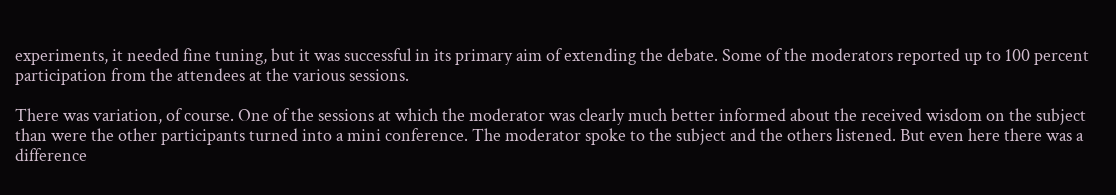experiments, it needed fine tuning, but it was successful in its primary aim of extending the debate. Some of the moderators reported up to 100 percent participation from the attendees at the various sessions.

There was variation, of course. One of the sessions at which the moderator was clearly much better informed about the received wisdom on the subject than were the other participants turned into a mini conference. The moderator spoke to the subject and the others listened. But even here there was a difference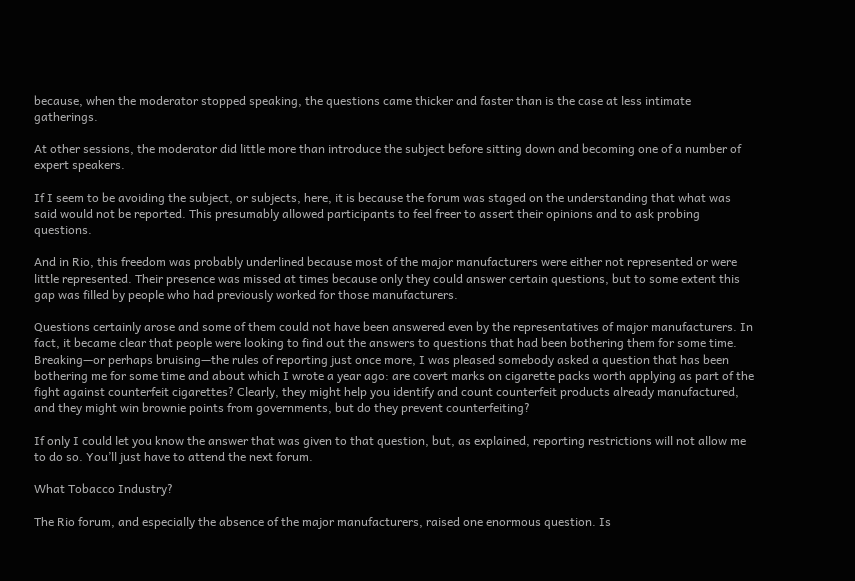because, when the moderator stopped speaking, the questions came thicker and faster than is the case at less intimate gatherings.

At other sessions, the moderator did little more than introduce the subject before sitting down and becoming one of a number of expert speakers.

If I seem to be avoiding the subject, or subjects, here, it is because the forum was staged on the understanding that what was said would not be reported. This presumably allowed participants to feel freer to assert their opinions and to ask probing questions.

And in Rio, this freedom was probably underlined because most of the major manufacturers were either not represented or were little represented. Their presence was missed at times because only they could answer certain questions, but to some extent this gap was filled by people who had previously worked for those manufacturers.

Questions certainly arose and some of them could not have been answered even by the representatives of major manufacturers. In fact, it became clear that people were looking to find out the answers to questions that had been bothering them for some time. Breaking—or perhaps bruising—the rules of reporting just once more, I was pleased somebody asked a question that has been bothering me for some time and about which I wrote a year ago: are covert marks on cigarette packs worth applying as part of the fight against counterfeit cigarettes? Clearly, they might help you identify and count counterfeit products already manufactured, and they might win brownie points from governments, but do they prevent counterfeiting?

If only I could let you know the answer that was given to that question, but, as explained, reporting restrictions will not allow me to do so. You’ll just have to attend the next forum.

What Tobacco Industry?

The Rio forum, and especially the absence of the major manufacturers, raised one enormous question. Is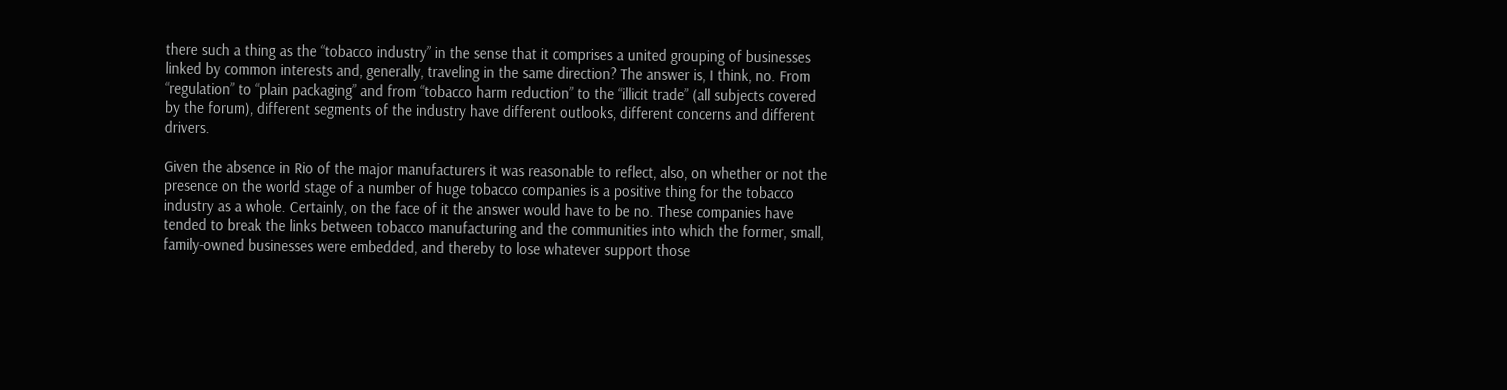there such a thing as the “tobacco industry” in the sense that it comprises a united grouping of businesses linked by common interests and, generally, traveling in the same direction? The answer is, I think, no. From “regulation” to “plain packaging” and from “tobacco harm reduction” to the “illicit trade” (all subjects covered by the forum), different segments of the industry have different outlooks, different concerns and different drivers.

Given the absence in Rio of the major manufacturers it was reasonable to reflect, also, on whether or not the presence on the world stage of a number of huge tobacco companies is a positive thing for the tobacco industry as a whole. Certainly, on the face of it the answer would have to be no. These companies have tended to break the links between tobacco manufacturing and the communities into which the former, small, family-owned businesses were embedded, and thereby to lose whatever support those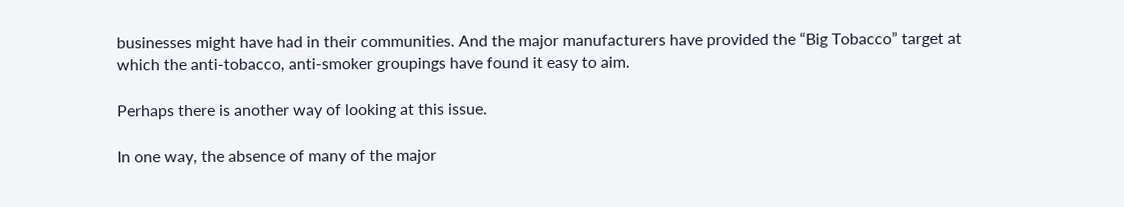businesses might have had in their communities. And the major manufacturers have provided the “Big Tobacco” target at which the anti-tobacco, anti-smoker groupings have found it easy to aim.

Perhaps there is another way of looking at this issue.

In one way, the absence of many of the major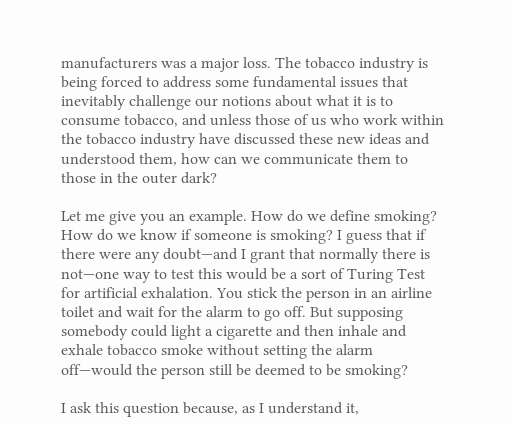manufacturers was a major loss. The tobacco industry is being forced to address some fundamental issues that inevitably challenge our notions about what it is to consume tobacco, and unless those of us who work within the tobacco industry have discussed these new ideas and understood them, how can we communicate them to those in the outer dark?

Let me give you an example. How do we define smoking? How do we know if someone is smoking? I guess that if there were any doubt—and I grant that normally there is not—one way to test this would be a sort of Turing Test for artificial exhalation. You stick the person in an airline toilet and wait for the alarm to go off. But supposing somebody could light a cigarette and then inhale and exhale tobacco smoke without setting the alarm off—would the person still be deemed to be smoking?

I ask this question because, as I understand it,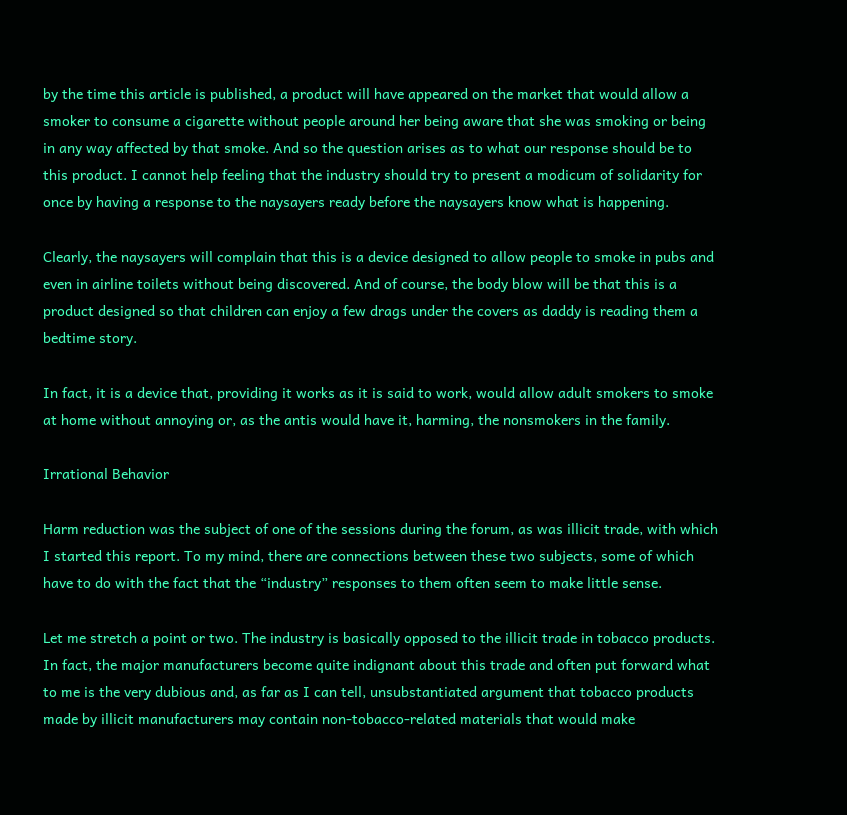by the time this article is published, a product will have appeared on the market that would allow a smoker to consume a cigarette without people around her being aware that she was smoking or being in any way affected by that smoke. And so the question arises as to what our response should be to this product. I cannot help feeling that the industry should try to present a modicum of solidarity for once by having a response to the naysayers ready before the naysayers know what is happening.

Clearly, the naysayers will complain that this is a device designed to allow people to smoke in pubs and even in airline toilets without being discovered. And of course, the body blow will be that this is a product designed so that children can enjoy a few drags under the covers as daddy is reading them a bedtime story.

In fact, it is a device that, providing it works as it is said to work, would allow adult smokers to smoke at home without annoying or, as the antis would have it, harming, the nonsmokers in the family.

Irrational Behavior

Harm reduction was the subject of one of the sessions during the forum, as was illicit trade, with which I started this report. To my mind, there are connections between these two subjects, some of which have to do with the fact that the “industry” responses to them often seem to make little sense.

Let me stretch a point or two. The industry is basically opposed to the illicit trade in tobacco products. In fact, the major manufacturers become quite indignant about this trade and often put forward what to me is the very dubious and, as far as I can tell, unsubstantiated argument that tobacco products made by illicit manufacturers may contain non-tobacco-related materials that would make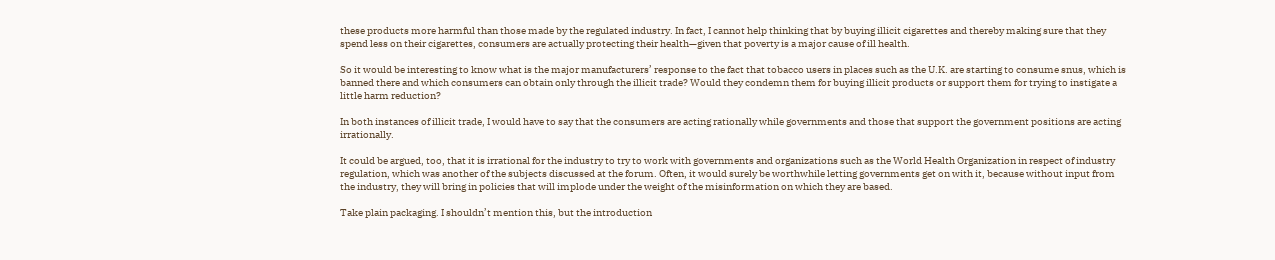these products more harmful than those made by the regulated industry. In fact, I cannot help thinking that by buying illicit cigarettes and thereby making sure that they spend less on their cigarettes, consumers are actually protecting their health—given that poverty is a major cause of ill health.

So it would be interesting to know what is the major manufacturers’ response to the fact that tobacco users in places such as the U.K. are starting to consume snus, which is banned there and which consumers can obtain only through the illicit trade? Would they condemn them for buying illicit products or support them for trying to instigate a little harm reduction?

In both instances of illicit trade, I would have to say that the consumers are acting rationally while governments and those that support the government positions are acting irrationally.

It could be argued, too, that it is irrational for the industry to try to work with governments and organizations such as the World Health Organization in respect of industry regulation, which was another of the subjects discussed at the forum. Often, it would surely be worthwhile letting governments get on with it, because without input from the industry, they will bring in policies that will implode under the weight of the misinformation on which they are based.

Take plain packaging. I shouldn’t mention this, but the introduction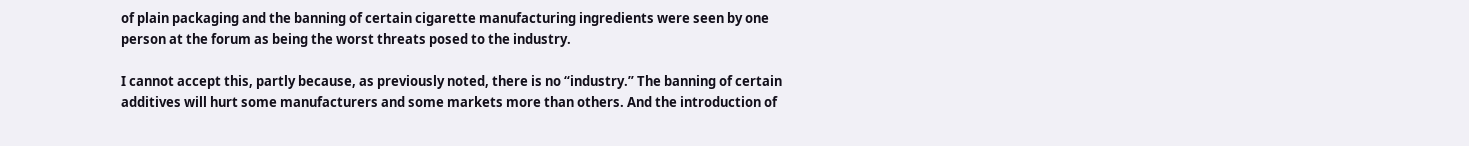of plain packaging and the banning of certain cigarette manufacturing ingredients were seen by one person at the forum as being the worst threats posed to the industry.

I cannot accept this, partly because, as previously noted, there is no “industry.” The banning of certain additives will hurt some manufacturers and some markets more than others. And the introduction of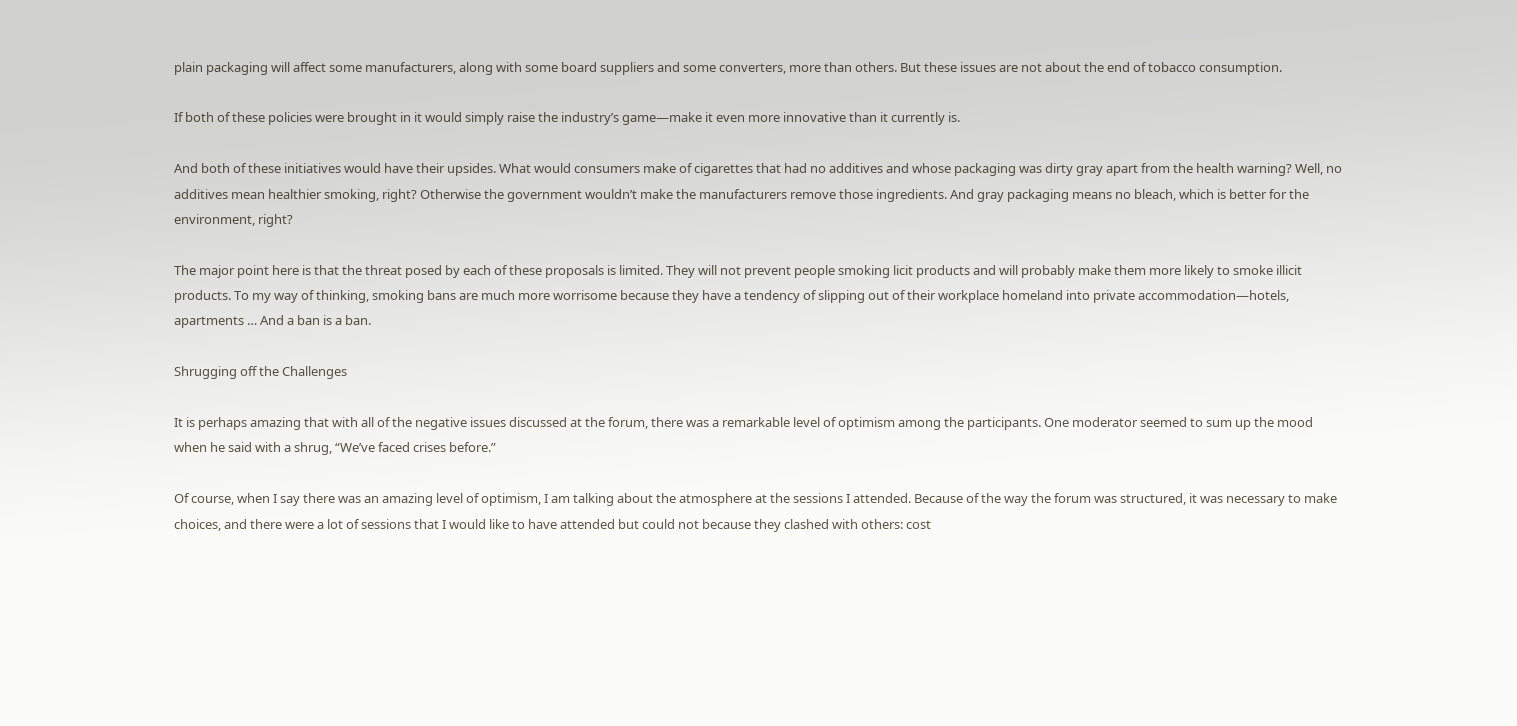plain packaging will affect some manufacturers, along with some board suppliers and some converters, more than others. But these issues are not about the end of tobacco consumption.

If both of these policies were brought in it would simply raise the industry’s game—make it even more innovative than it currently is.

And both of these initiatives would have their upsides. What would consumers make of cigarettes that had no additives and whose packaging was dirty gray apart from the health warning? Well, no additives mean healthier smoking, right? Otherwise the government wouldn’t make the manufacturers remove those ingredients. And gray packaging means no bleach, which is better for the environment, right?

The major point here is that the threat posed by each of these proposals is limited. They will not prevent people smoking licit products and will probably make them more likely to smoke illicit products. To my way of thinking, smoking bans are much more worrisome because they have a tendency of slipping out of their workplace homeland into private accommodation—hotels, apartments … And a ban is a ban.

Shrugging off the Challenges

It is perhaps amazing that with all of the negative issues discussed at the forum, there was a remarkable level of optimism among the participants. One moderator seemed to sum up the mood when he said with a shrug, “We’ve faced crises before.”

Of course, when I say there was an amazing level of optimism, I am talking about the atmosphere at the sessions I attended. Because of the way the forum was structured, it was necessary to make choices, and there were a lot of sessions that I would like to have attended but could not because they clashed with others: cost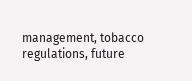management, tobacco regulations, future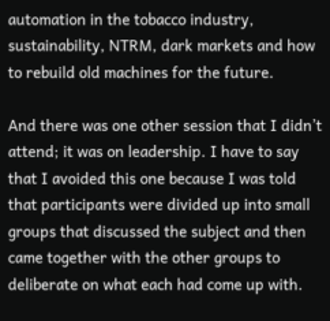automation in the tobacco industry, sustainability, NTRM, dark markets and how to rebuild old machines for the future.

And there was one other session that I didn’t attend; it was on leadership. I have to say that I avoided this one because I was told that participants were divided up into small groups that discussed the subject and then came together with the other groups to deliberate on what each had come up with.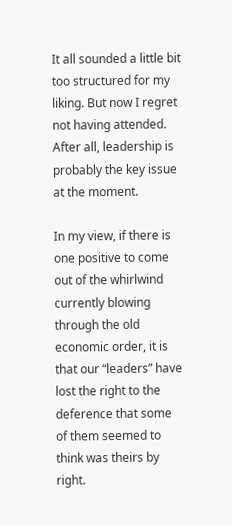It all sounded a little bit too structured for my liking. But now I regret not having attended. After all, leadership is probably the key issue at the moment.

In my view, if there is one positive to come out of the whirlwind currently blowing through the old economic order, it is that our “leaders” have lost the right to the deference that some of them seemed to think was theirs by right.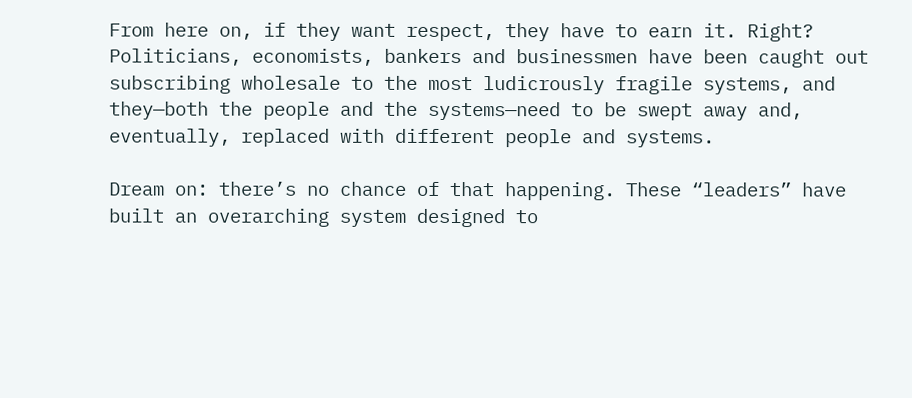From here on, if they want respect, they have to earn it. Right? Politicians, economists, bankers and businessmen have been caught out subscribing wholesale to the most ludicrously fragile systems, and they—both the people and the systems—need to be swept away and, eventually, replaced with different people and systems.

Dream on: there’s no chance of that happening. These “leaders” have built an overarching system designed to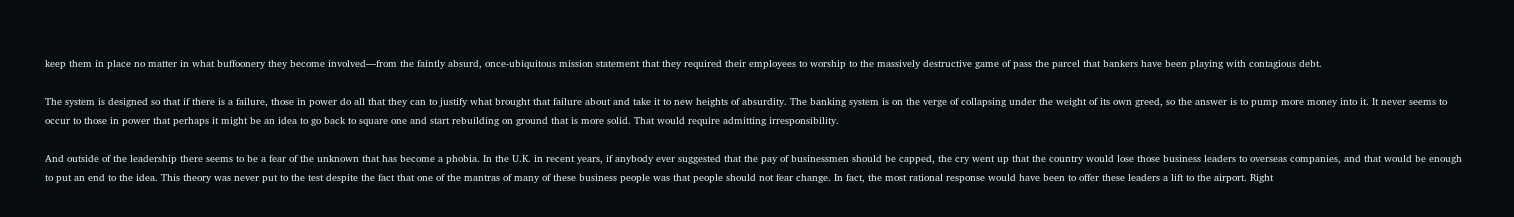keep them in place no matter in what buffoonery they become involved—from the faintly absurd, once-ubiquitous mission statement that they required their employees to worship to the massively destructive game of pass the parcel that bankers have been playing with contagious debt.

The system is designed so that if there is a failure, those in power do all that they can to justify what brought that failure about and take it to new heights of absurdity. The banking system is on the verge of collapsing under the weight of its own greed, so the answer is to pump more money into it. It never seems to occur to those in power that perhaps it might be an idea to go back to square one and start rebuilding on ground that is more solid. That would require admitting irresponsibility.

And outside of the leadership there seems to be a fear of the unknown that has become a phobia. In the U.K. in recent years, if anybody ever suggested that the pay of businessmen should be capped, the cry went up that the country would lose those business leaders to overseas companies, and that would be enough to put an end to the idea. This theory was never put to the test despite the fact that one of the mantras of many of these business people was that people should not fear change. In fact, the most rational response would have been to offer these leaders a lift to the airport. Right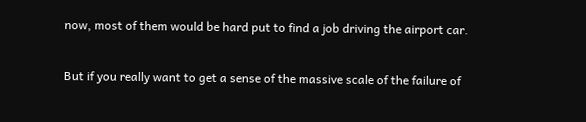now, most of them would be hard put to find a job driving the airport car.

But if you really want to get a sense of the massive scale of the failure of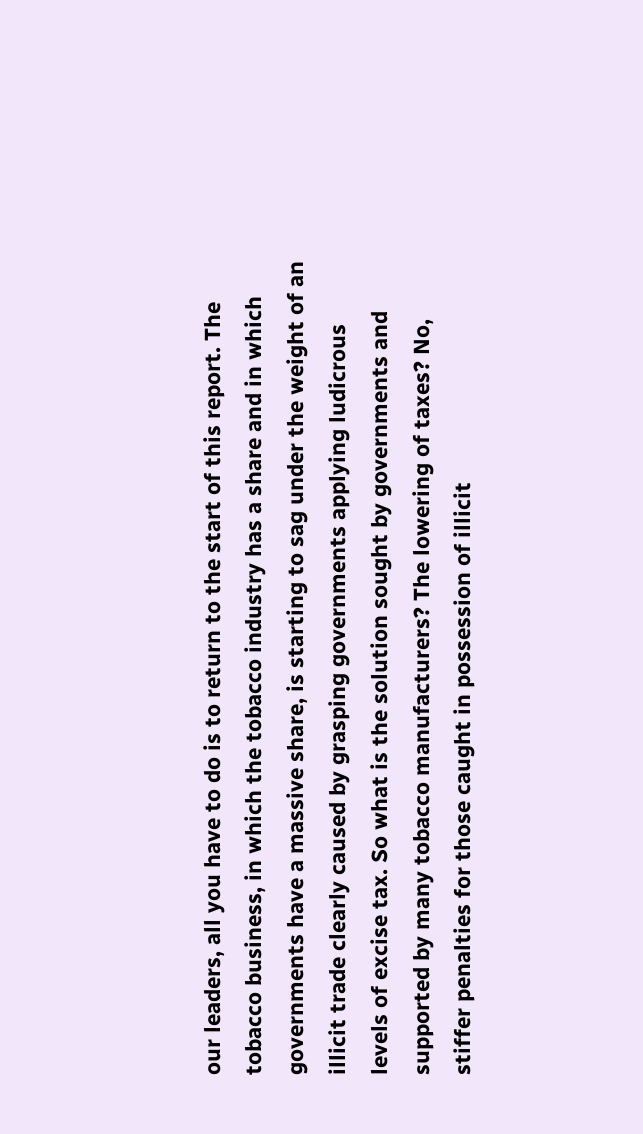our leaders, all you have to do is to return to the start of this report. The tobacco business, in which the tobacco industry has a share and in which governments have a massive share, is starting to sag under the weight of an illicit trade clearly caused by grasping governments applying ludicrous levels of excise tax. So what is the solution sought by governments and supported by many tobacco manufacturers? The lowering of taxes? No, stiffer penalties for those caught in possession of illicit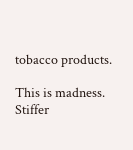tobacco products.

This is madness. Stiffer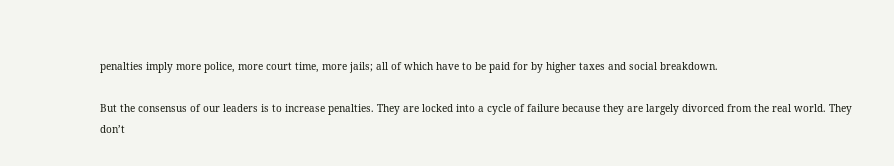penalties imply more police, more court time, more jails; all of which have to be paid for by higher taxes and social breakdown.

But the consensus of our leaders is to increase penalties. They are locked into a cycle of failure because they are largely divorced from the real world. They don’t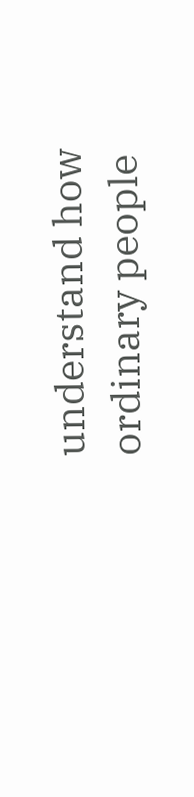understand how ordinary people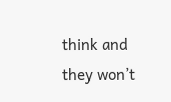think and they won’t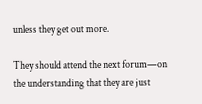unless they get out more.

They should attend the next forum—on the understanding that they are just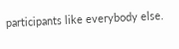participants like everybody else.